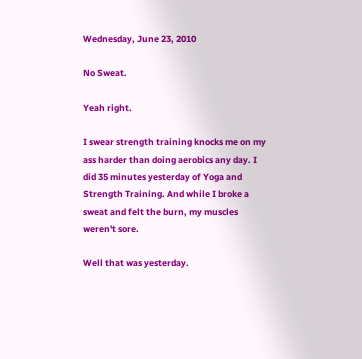Wednesday, June 23, 2010

No Sweat.

Yeah right.

I swear strength training knocks me on my ass harder than doing aerobics any day. I did 35 minutes yesterday of Yoga and Strength Training. And while I broke a sweat and felt the burn, my muscles weren't sore.

Well that was yesterday.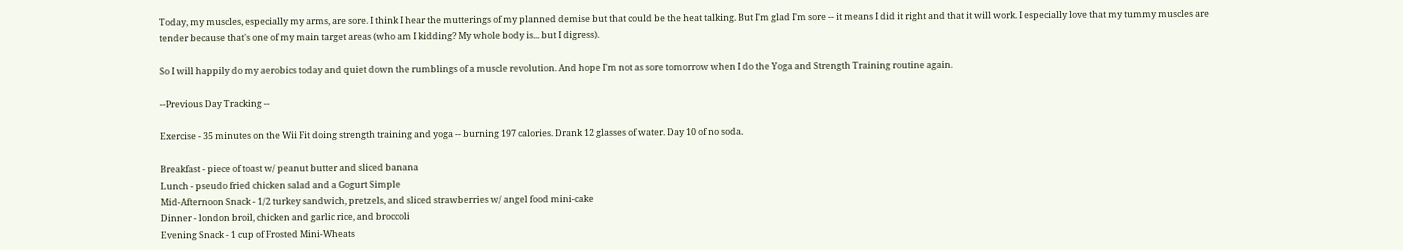Today, my muscles, especially my arms, are sore. I think I hear the mutterings of my planned demise but that could be the heat talking. But I'm glad I'm sore -- it means I did it right and that it will work. I especially love that my tummy muscles are tender because that's one of my main target areas (who am I kidding? My whole body is... but I digress).

So I will happily do my aerobics today and quiet down the rumblings of a muscle revolution. And hope I'm not as sore tomorrow when I do the Yoga and Strength Training routine again.

--Previous Day Tracking --

Exercise - 35 minutes on the Wii Fit doing strength training and yoga -- burning 197 calories. Drank 12 glasses of water. Day 10 of no soda.

Breakfast - piece of toast w/ peanut butter and sliced banana
Lunch - pseudo fried chicken salad and a Gogurt Simple
Mid-Afternoon Snack - 1/2 turkey sandwich, pretzels, and sliced strawberries w/ angel food mini-cake
Dinner - london broil, chicken and garlic rice, and broccoli
Evening Snack - 1 cup of Frosted Mini-Wheats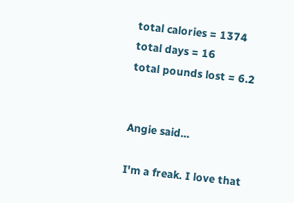total calories = 1374
total days = 16
total pounds lost = 6.2


Angie said...

I'm a freak. I love that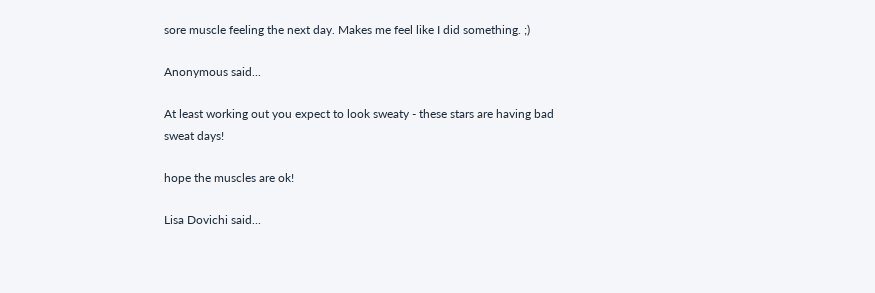sore muscle feeling the next day. Makes me feel like I did something. ;)

Anonymous said...

At least working out you expect to look sweaty - these stars are having bad sweat days!

hope the muscles are ok!

Lisa Dovichi said...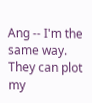Ang -- I'm the same way. They can plot my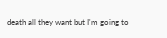death all they want but I'm going to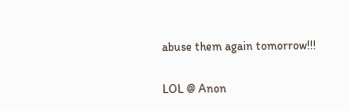abuse them again tomorrow!!!

LOL @ Anon